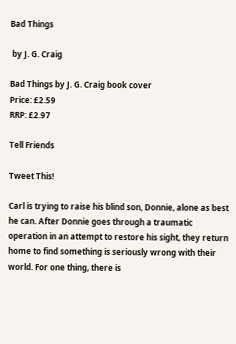Bad Things

 by J. G. Craig

Bad Things by J. G. Craig book cover
Price: £2.59
RRP: £2.97

Tell Friends

Tweet This!

Carl is trying to raise his blind son, Donnie, alone as best he can. After Donnie goes through a traumatic operation in an attempt to restore his sight, they return home to find something is seriously wrong with their world. For one thing, there is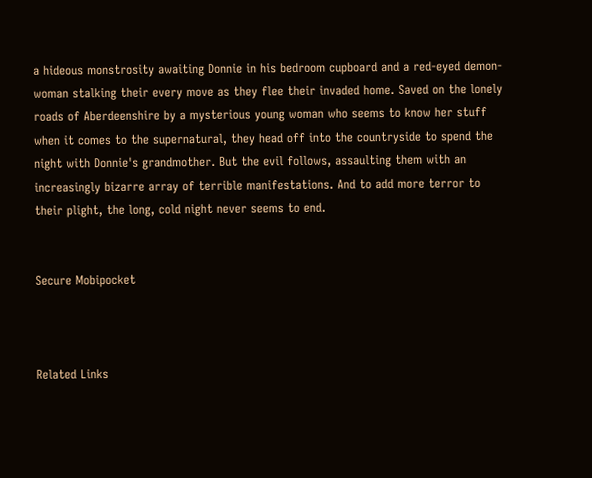a hideous monstrosity awaiting Donnie in his bedroom cupboard and a red-eyed demon-woman stalking their every move as they flee their invaded home. Saved on the lonely roads of Aberdeenshire by a mysterious young woman who seems to know her stuff when it comes to the supernatural, they head off into the countryside to spend the night with Donnie's grandmother. But the evil follows, assaulting them with an increasingly bizarre array of terrible manifestations. And to add more terror to their plight, the long, cold night never seems to end.


Secure Mobipocket



Related Links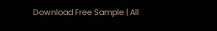Download Free Sample | All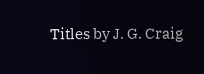Titles by J. G. Craig